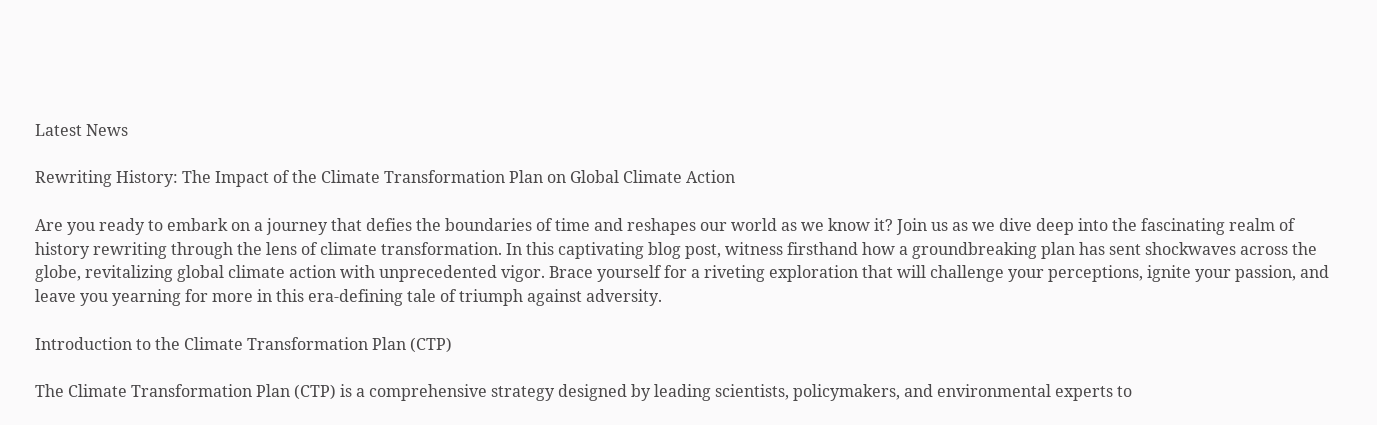Latest News

Rewriting History: The Impact of the Climate Transformation Plan on Global Climate Action

Are you ready to embark on a journey that defies the boundaries of time and reshapes our world as we know it? Join us as we dive deep into the fascinating realm of history rewriting through the lens of climate transformation. In this captivating blog post, witness firsthand how a groundbreaking plan has sent shockwaves across the globe, revitalizing global climate action with unprecedented vigor. Brace yourself for a riveting exploration that will challenge your perceptions, ignite your passion, and leave you yearning for more in this era-defining tale of triumph against adversity.

Introduction to the Climate Transformation Plan (CTP)

The Climate Transformation Plan (CTP) is a comprehensive strategy designed by leading scientists, policymakers, and environmental experts to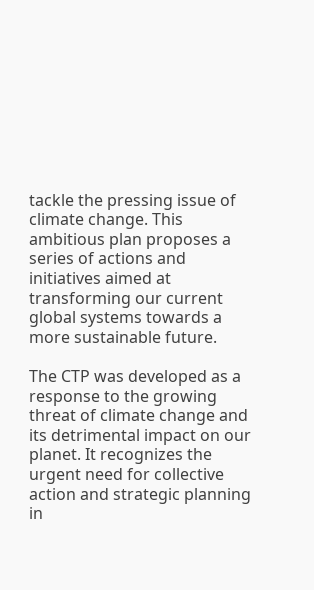tackle the pressing issue of climate change. This ambitious plan proposes a series of actions and initiatives aimed at transforming our current global systems towards a more sustainable future.

The CTP was developed as a response to the growing threat of climate change and its detrimental impact on our planet. It recognizes the urgent need for collective action and strategic planning in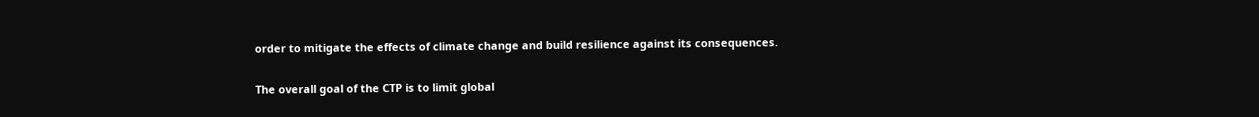order to mitigate the effects of climate change and build resilience against its consequences.

The overall goal of the CTP is to limit global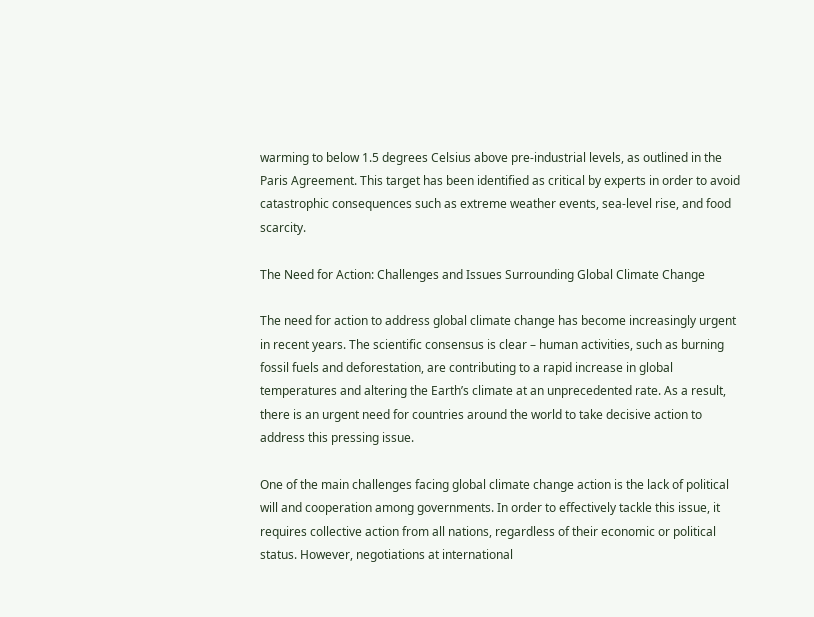warming to below 1.5 degrees Celsius above pre-industrial levels, as outlined in the Paris Agreement. This target has been identified as critical by experts in order to avoid catastrophic consequences such as extreme weather events, sea-level rise, and food scarcity.

The Need for Action: Challenges and Issues Surrounding Global Climate Change

The need for action to address global climate change has become increasingly urgent in recent years. The scientific consensus is clear – human activities, such as burning fossil fuels and deforestation, are contributing to a rapid increase in global temperatures and altering the Earth’s climate at an unprecedented rate. As a result, there is an urgent need for countries around the world to take decisive action to address this pressing issue.

One of the main challenges facing global climate change action is the lack of political will and cooperation among governments. In order to effectively tackle this issue, it requires collective action from all nations, regardless of their economic or political status. However, negotiations at international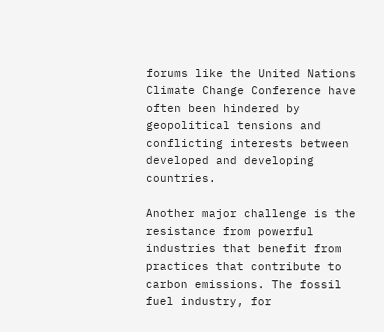forums like the United Nations Climate Change Conference have often been hindered by geopolitical tensions and conflicting interests between developed and developing countries.

Another major challenge is the resistance from powerful industries that benefit from practices that contribute to carbon emissions. The fossil fuel industry, for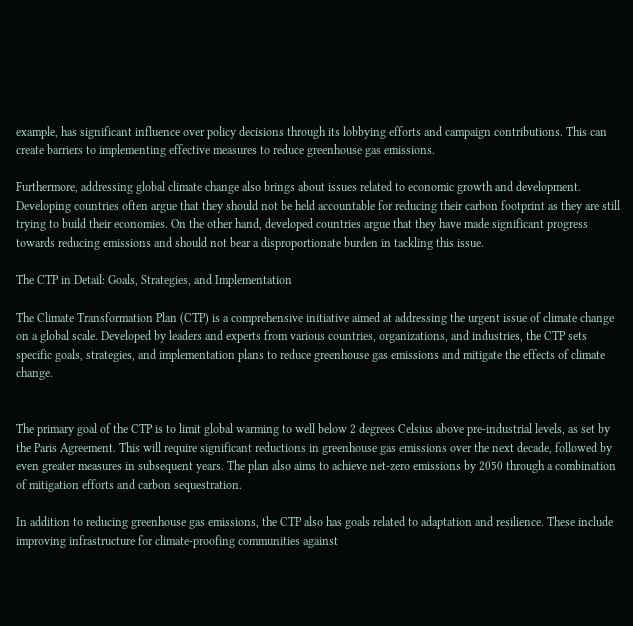example, has significant influence over policy decisions through its lobbying efforts and campaign contributions. This can create barriers to implementing effective measures to reduce greenhouse gas emissions.

Furthermore, addressing global climate change also brings about issues related to economic growth and development. Developing countries often argue that they should not be held accountable for reducing their carbon footprint as they are still trying to build their economies. On the other hand, developed countries argue that they have made significant progress towards reducing emissions and should not bear a disproportionate burden in tackling this issue.

The CTP in Detail: Goals, Strategies, and Implementation

The Climate Transformation Plan (CTP) is a comprehensive initiative aimed at addressing the urgent issue of climate change on a global scale. Developed by leaders and experts from various countries, organizations, and industries, the CTP sets specific goals, strategies, and implementation plans to reduce greenhouse gas emissions and mitigate the effects of climate change.


The primary goal of the CTP is to limit global warming to well below 2 degrees Celsius above pre-industrial levels, as set by the Paris Agreement. This will require significant reductions in greenhouse gas emissions over the next decade, followed by even greater measures in subsequent years. The plan also aims to achieve net-zero emissions by 2050 through a combination of mitigation efforts and carbon sequestration.

In addition to reducing greenhouse gas emissions, the CTP also has goals related to adaptation and resilience. These include improving infrastructure for climate-proofing communities against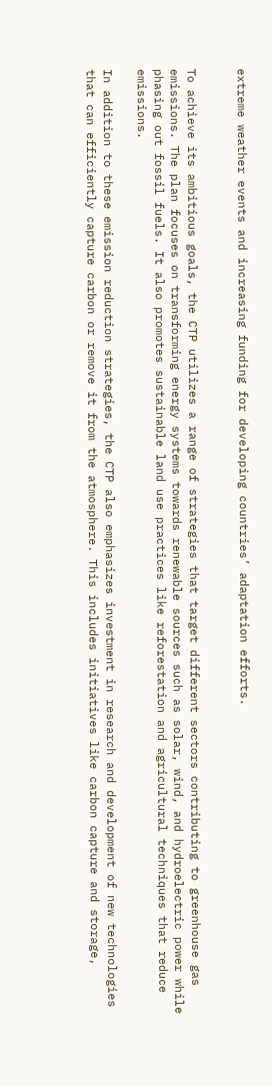extreme weather events and increasing funding for developing countries’ adaptation efforts.


To achieve its ambitious goals, the CTP utilizes a range of strategies that target different sectors contributing to greenhouse gas emissions. The plan focuses on transforming energy systems towards renewable sources such as solar, wind, and hydroelectric power while phasing out fossil fuels. It also promotes sustainable land use practices like reforestation and agricultural techniques that reduce emissions.

In addition to these emission reduction strategies, the CTP also emphasizes investment in research and development of new technologies that can efficiently capture carbon or remove it from the atmosphere. This includes initiatives like carbon capture and storage,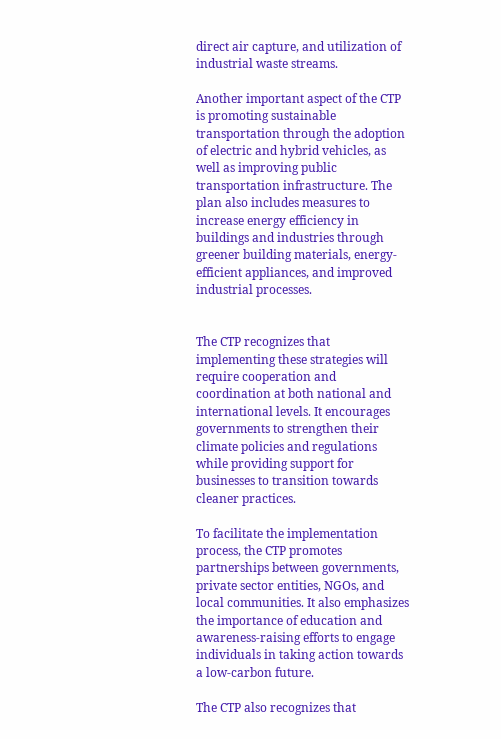direct air capture, and utilization of industrial waste streams.

Another important aspect of the CTP is promoting sustainable transportation through the adoption of electric and hybrid vehicles, as well as improving public transportation infrastructure. The plan also includes measures to increase energy efficiency in buildings and industries through greener building materials, energy-efficient appliances, and improved industrial processes.


The CTP recognizes that implementing these strategies will require cooperation and coordination at both national and international levels. It encourages governments to strengthen their climate policies and regulations while providing support for businesses to transition towards cleaner practices.

To facilitate the implementation process, the CTP promotes partnerships between governments, private sector entities, NGOs, and local communities. It also emphasizes the importance of education and awareness-raising efforts to engage individuals in taking action towards a low-carbon future.

The CTP also recognizes that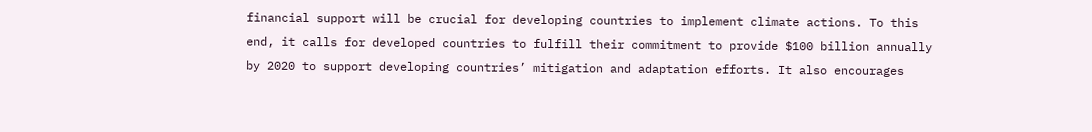financial support will be crucial for developing countries to implement climate actions. To this end, it calls for developed countries to fulfill their commitment to provide $100 billion annually by 2020 to support developing countries’ mitigation and adaptation efforts. It also encourages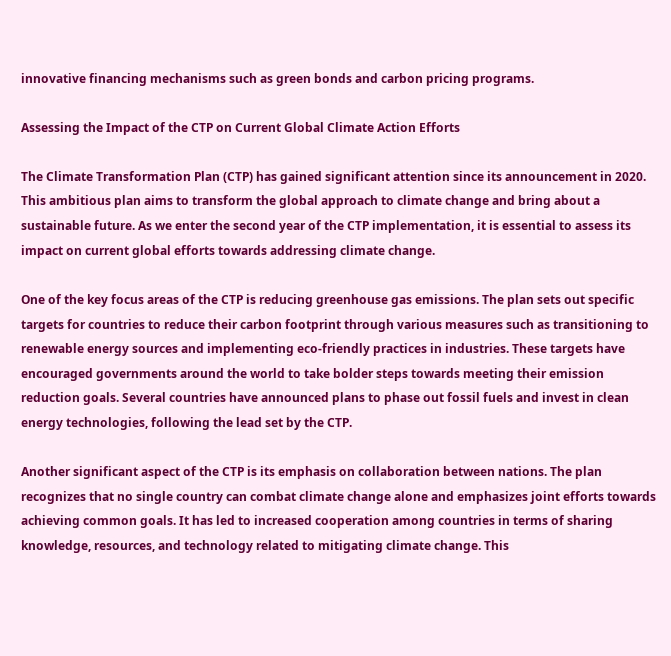innovative financing mechanisms such as green bonds and carbon pricing programs.

Assessing the Impact of the CTP on Current Global Climate Action Efforts

The Climate Transformation Plan (CTP) has gained significant attention since its announcement in 2020. This ambitious plan aims to transform the global approach to climate change and bring about a sustainable future. As we enter the second year of the CTP implementation, it is essential to assess its impact on current global efforts towards addressing climate change.

One of the key focus areas of the CTP is reducing greenhouse gas emissions. The plan sets out specific targets for countries to reduce their carbon footprint through various measures such as transitioning to renewable energy sources and implementing eco-friendly practices in industries. These targets have encouraged governments around the world to take bolder steps towards meeting their emission reduction goals. Several countries have announced plans to phase out fossil fuels and invest in clean energy technologies, following the lead set by the CTP.

Another significant aspect of the CTP is its emphasis on collaboration between nations. The plan recognizes that no single country can combat climate change alone and emphasizes joint efforts towards achieving common goals. It has led to increased cooperation among countries in terms of sharing knowledge, resources, and technology related to mitigating climate change. This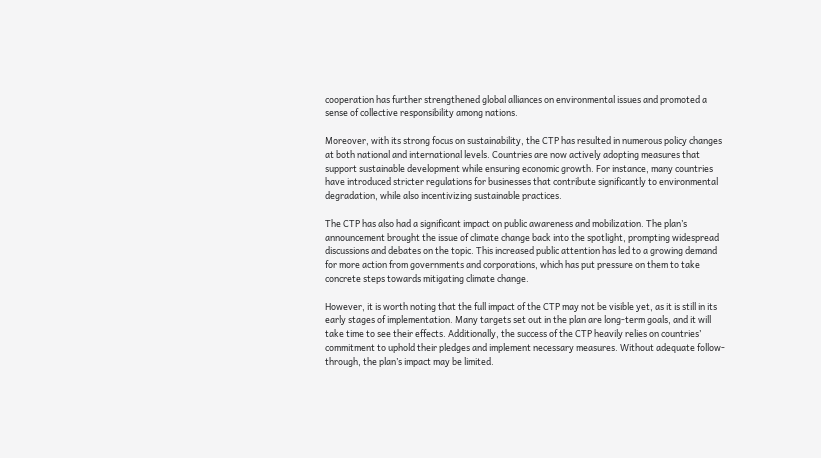cooperation has further strengthened global alliances on environmental issues and promoted a sense of collective responsibility among nations.

Moreover, with its strong focus on sustainability, the CTP has resulted in numerous policy changes at both national and international levels. Countries are now actively adopting measures that support sustainable development while ensuring economic growth. For instance, many countries have introduced stricter regulations for businesses that contribute significantly to environmental degradation, while also incentivizing sustainable practices.

The CTP has also had a significant impact on public awareness and mobilization. The plan’s announcement brought the issue of climate change back into the spotlight, prompting widespread discussions and debates on the topic. This increased public attention has led to a growing demand for more action from governments and corporations, which has put pressure on them to take concrete steps towards mitigating climate change.

However, it is worth noting that the full impact of the CTP may not be visible yet, as it is still in its early stages of implementation. Many targets set out in the plan are long-term goals, and it will take time to see their effects. Additionally, the success of the CTP heavily relies on countries’ commitment to uphold their pledges and implement necessary measures. Without adequate follow-through, the plan’s impact may be limited.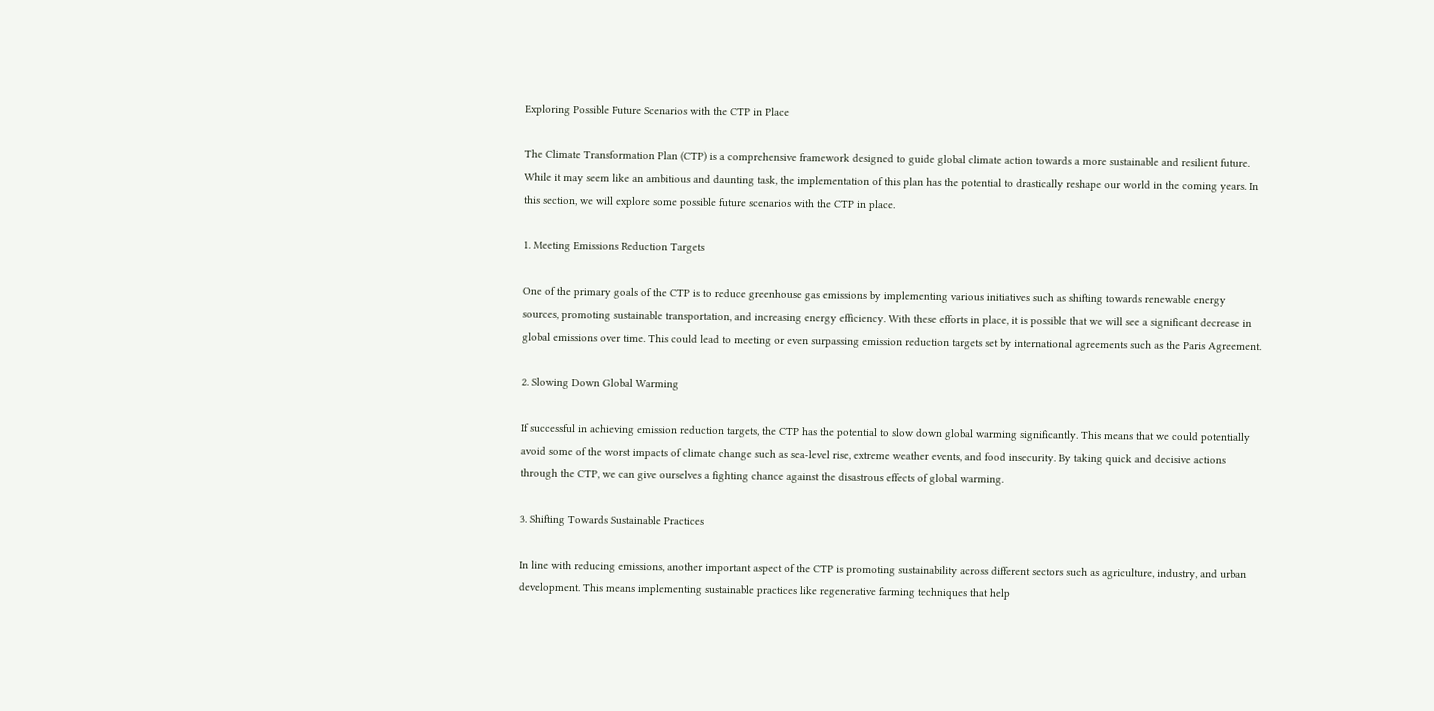Exploring Possible Future Scenarios with the CTP in Place

The Climate Transformation Plan (CTP) is a comprehensive framework designed to guide global climate action towards a more sustainable and resilient future. While it may seem like an ambitious and daunting task, the implementation of this plan has the potential to drastically reshape our world in the coming years. In this section, we will explore some possible future scenarios with the CTP in place.

1. Meeting Emissions Reduction Targets

One of the primary goals of the CTP is to reduce greenhouse gas emissions by implementing various initiatives such as shifting towards renewable energy sources, promoting sustainable transportation, and increasing energy efficiency. With these efforts in place, it is possible that we will see a significant decrease in global emissions over time. This could lead to meeting or even surpassing emission reduction targets set by international agreements such as the Paris Agreement.

2. Slowing Down Global Warming

If successful in achieving emission reduction targets, the CTP has the potential to slow down global warming significantly. This means that we could potentially avoid some of the worst impacts of climate change such as sea-level rise, extreme weather events, and food insecurity. By taking quick and decisive actions through the CTP, we can give ourselves a fighting chance against the disastrous effects of global warming.

3. Shifting Towards Sustainable Practices

In line with reducing emissions, another important aspect of the CTP is promoting sustainability across different sectors such as agriculture, industry, and urban development. This means implementing sustainable practices like regenerative farming techniques that help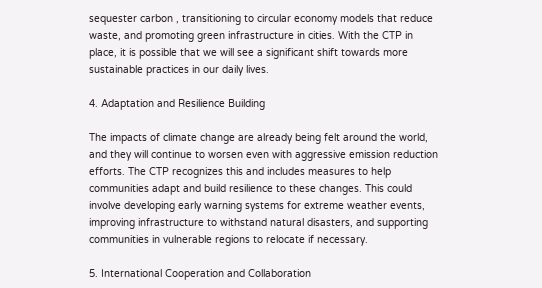sequester carbon , transitioning to circular economy models that reduce waste, and promoting green infrastructure in cities. With the CTP in place, it is possible that we will see a significant shift towards more sustainable practices in our daily lives.

4. Adaptation and Resilience Building

The impacts of climate change are already being felt around the world, and they will continue to worsen even with aggressive emission reduction efforts. The CTP recognizes this and includes measures to help communities adapt and build resilience to these changes. This could involve developing early warning systems for extreme weather events, improving infrastructure to withstand natural disasters, and supporting communities in vulnerable regions to relocate if necessary.

5. International Cooperation and Collaboration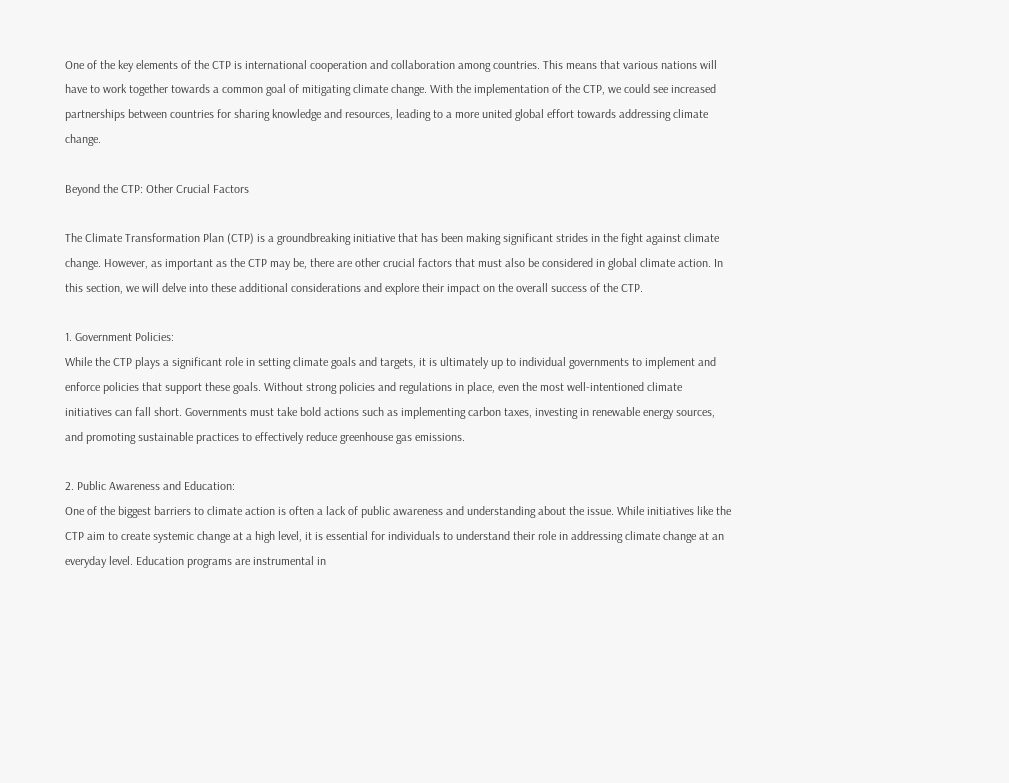One of the key elements of the CTP is international cooperation and collaboration among countries. This means that various nations will have to work together towards a common goal of mitigating climate change. With the implementation of the CTP, we could see increased partnerships between countries for sharing knowledge and resources, leading to a more united global effort towards addressing climate change.

Beyond the CTP: Other Crucial Factors

The Climate Transformation Plan (CTP) is a groundbreaking initiative that has been making significant strides in the fight against climate change. However, as important as the CTP may be, there are other crucial factors that must also be considered in global climate action. In this section, we will delve into these additional considerations and explore their impact on the overall success of the CTP.

1. Government Policies:
While the CTP plays a significant role in setting climate goals and targets, it is ultimately up to individual governments to implement and enforce policies that support these goals. Without strong policies and regulations in place, even the most well-intentioned climate initiatives can fall short. Governments must take bold actions such as implementing carbon taxes, investing in renewable energy sources, and promoting sustainable practices to effectively reduce greenhouse gas emissions.

2. Public Awareness and Education:
One of the biggest barriers to climate action is often a lack of public awareness and understanding about the issue. While initiatives like the CTP aim to create systemic change at a high level, it is essential for individuals to understand their role in addressing climate change at an everyday level. Education programs are instrumental in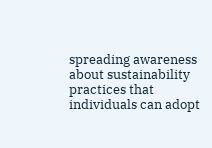spreading awareness about sustainability practices that individuals can adopt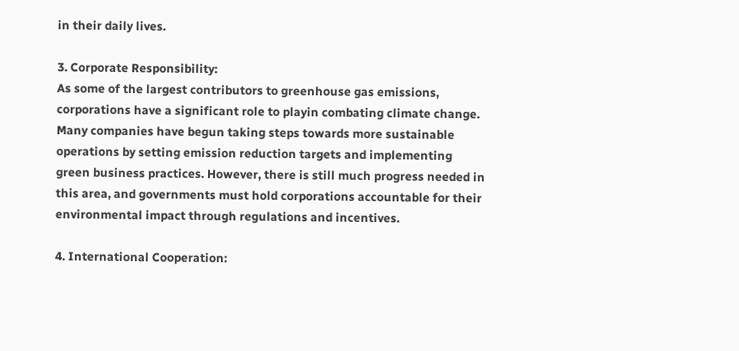in their daily lives.

3. Corporate Responsibility:
As some of the largest contributors to greenhouse gas emissions, corporations have a significant role to playin combating climate change. Many companies have begun taking steps towards more sustainable operations by setting emission reduction targets and implementing green business practices. However, there is still much progress needed in this area, and governments must hold corporations accountable for their environmental impact through regulations and incentives.

4. International Cooperation: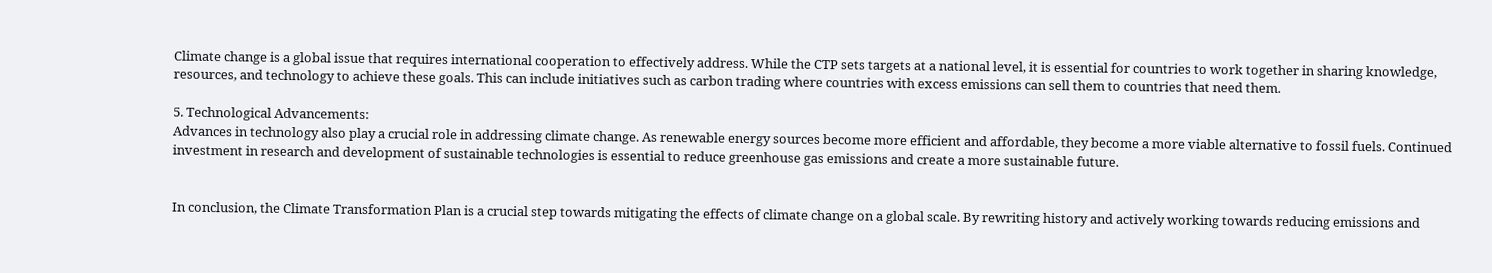Climate change is a global issue that requires international cooperation to effectively address. While the CTP sets targets at a national level, it is essential for countries to work together in sharing knowledge, resources, and technology to achieve these goals. This can include initiatives such as carbon trading where countries with excess emissions can sell them to countries that need them.

5. Technological Advancements:
Advances in technology also play a crucial role in addressing climate change. As renewable energy sources become more efficient and affordable, they become a more viable alternative to fossil fuels. Continued investment in research and development of sustainable technologies is essential to reduce greenhouse gas emissions and create a more sustainable future.


In conclusion, the Climate Transformation Plan is a crucial step towards mitigating the effects of climate change on a global scale. By rewriting history and actively working towards reducing emissions and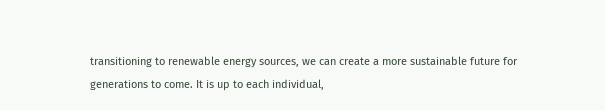transitioning to renewable energy sources, we can create a more sustainable future for generations to come. It is up to each individual,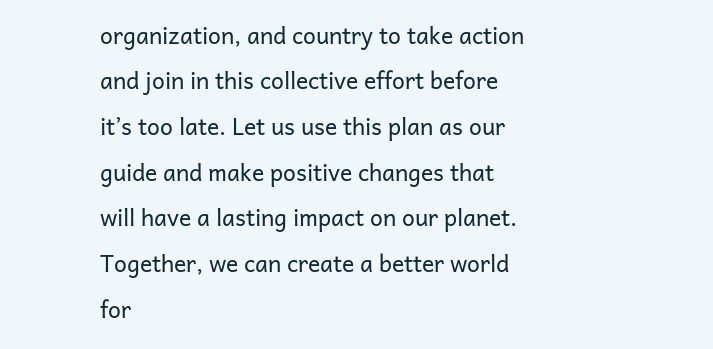organization, and country to take action and join in this collective effort before it’s too late. Let us use this plan as our guide and make positive changes that will have a lasting impact on our planet. Together, we can create a better world for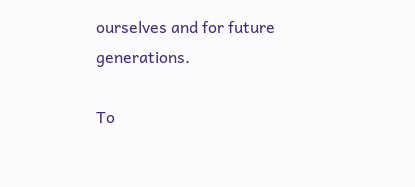ourselves and for future generations.

To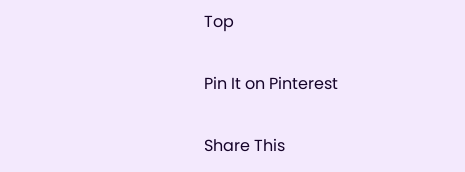Top

Pin It on Pinterest

Share This